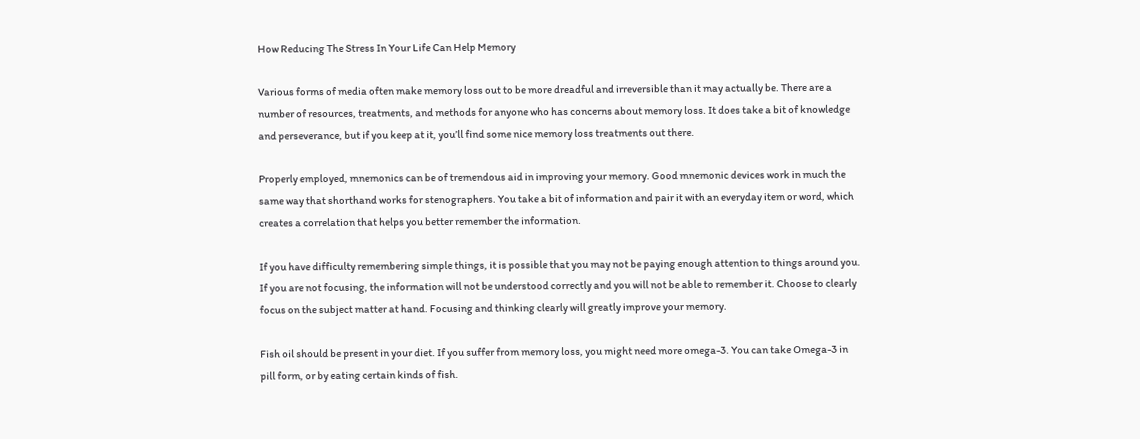How Reducing The Stress In Your Life Can Help Memory

Various forms of media often make memory loss out to be more dreadful and irreversible than it may actually be. There are a number of resources, treatments, and methods for anyone who has concerns about memory loss. It does take a bit of knowledge and perseverance, but if you keep at it, you’ll find some nice memory loss treatments out there.

Properly employed, mnemonics can be of tremendous aid in improving your memory. Good mnemonic devices work in much the same way that shorthand works for stenographers. You take a bit of information and pair it with an everyday item or word, which creates a correlation that helps you better remember the information.

If you have difficulty remembering simple things, it is possible that you may not be paying enough attention to things around you. If you are not focusing, the information will not be understood correctly and you will not be able to remember it. Choose to clearly focus on the subject matter at hand. Focusing and thinking clearly will greatly improve your memory.

Fish oil should be present in your diet. If you suffer from memory loss, you might need more omega-3. You can take Omega-3 in pill form, or by eating certain kinds of fish.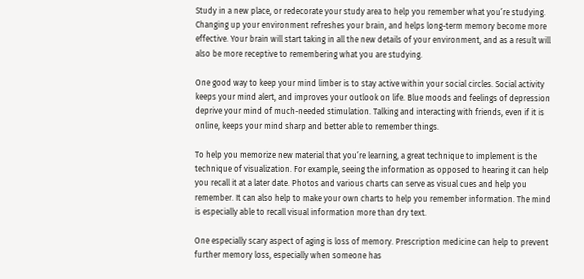Study in a new place, or redecorate your study area to help you remember what you’re studying. Changing up your environment refreshes your brain, and helps long-term memory become more effective. Your brain will start taking in all the new details of your environment, and as a result will also be more receptive to remembering what you are studying.

One good way to keep your mind limber is to stay active within your social circles. Social activity keeps your mind alert, and improves your outlook on life. Blue moods and feelings of depression deprive your mind of much-needed stimulation. Talking and interacting with friends, even if it is online, keeps your mind sharp and better able to remember things.

To help you memorize new material that you’re learning, a great technique to implement is the technique of visualization. For example, seeing the information as opposed to hearing it can help you recall it at a later date. Photos and various charts can serve as visual cues and help you remember. It can also help to make your own charts to help you remember information. The mind is especially able to recall visual information more than dry text.

One especially scary aspect of aging is loss of memory. Prescription medicine can help to prevent further memory loss, especially when someone has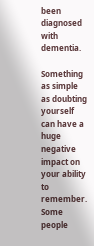been diagnosed with dementia.

Something as simple as doubting yourself can have a huge negative impact on your ability to remember. Some people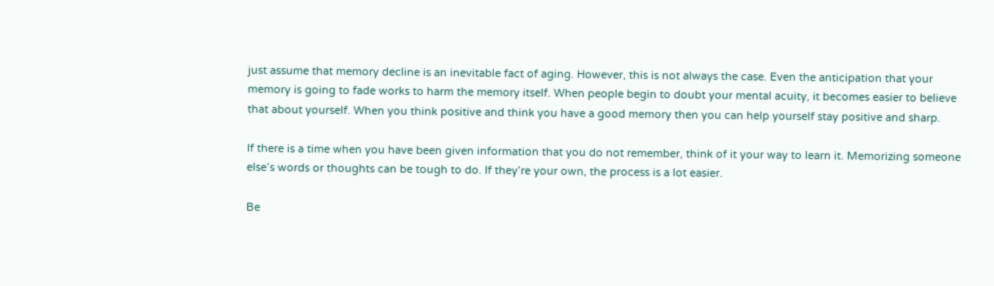just assume that memory decline is an inevitable fact of aging. However, this is not always the case. Even the anticipation that your memory is going to fade works to harm the memory itself. When people begin to doubt your mental acuity, it becomes easier to believe that about yourself. When you think positive and think you have a good memory then you can help yourself stay positive and sharp.

If there is a time when you have been given information that you do not remember, think of it your way to learn it. Memorizing someone else’s words or thoughts can be tough to do. If they’re your own, the process is a lot easier.

Be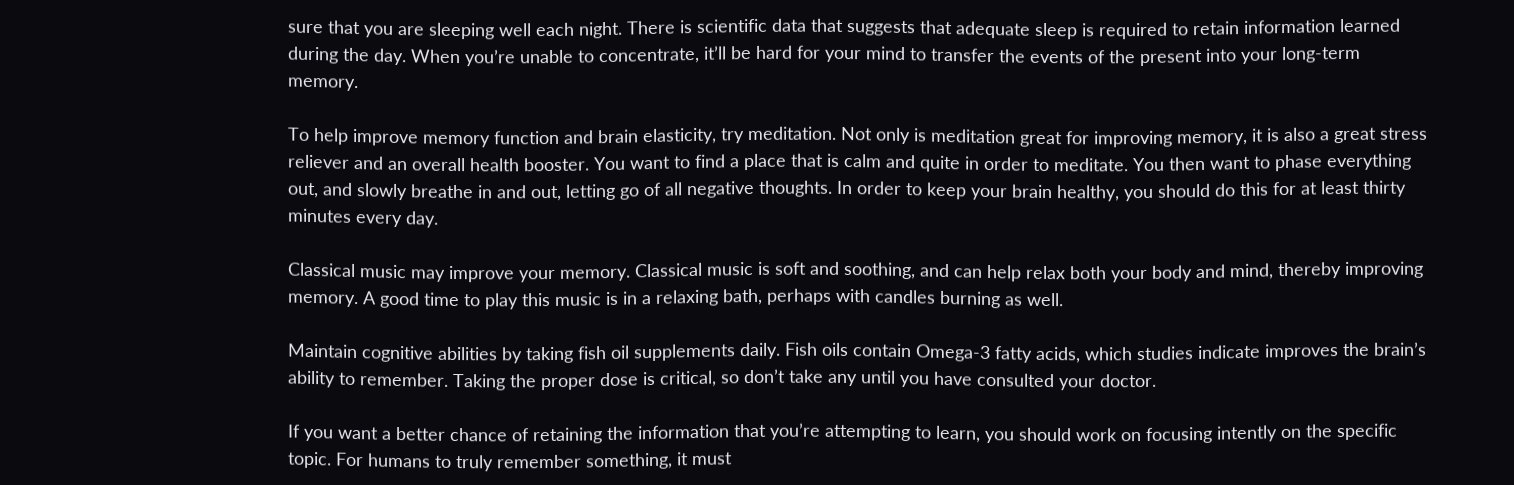sure that you are sleeping well each night. There is scientific data that suggests that adequate sleep is required to retain information learned during the day. When you’re unable to concentrate, it’ll be hard for your mind to transfer the events of the present into your long-term memory.

To help improve memory function and brain elasticity, try meditation. Not only is meditation great for improving memory, it is also a great stress reliever and an overall health booster. You want to find a place that is calm and quite in order to meditate. You then want to phase everything out, and slowly breathe in and out, letting go of all negative thoughts. In order to keep your brain healthy, you should do this for at least thirty minutes every day.

Classical music may improve your memory. Classical music is soft and soothing, and can help relax both your body and mind, thereby improving memory. A good time to play this music is in a relaxing bath, perhaps with candles burning as well.

Maintain cognitive abilities by taking fish oil supplements daily. Fish oils contain Omega-3 fatty acids, which studies indicate improves the brain’s ability to remember. Taking the proper dose is critical, so don’t take any until you have consulted your doctor.

If you want a better chance of retaining the information that you’re attempting to learn, you should work on focusing intently on the specific topic. For humans to truly remember something, it must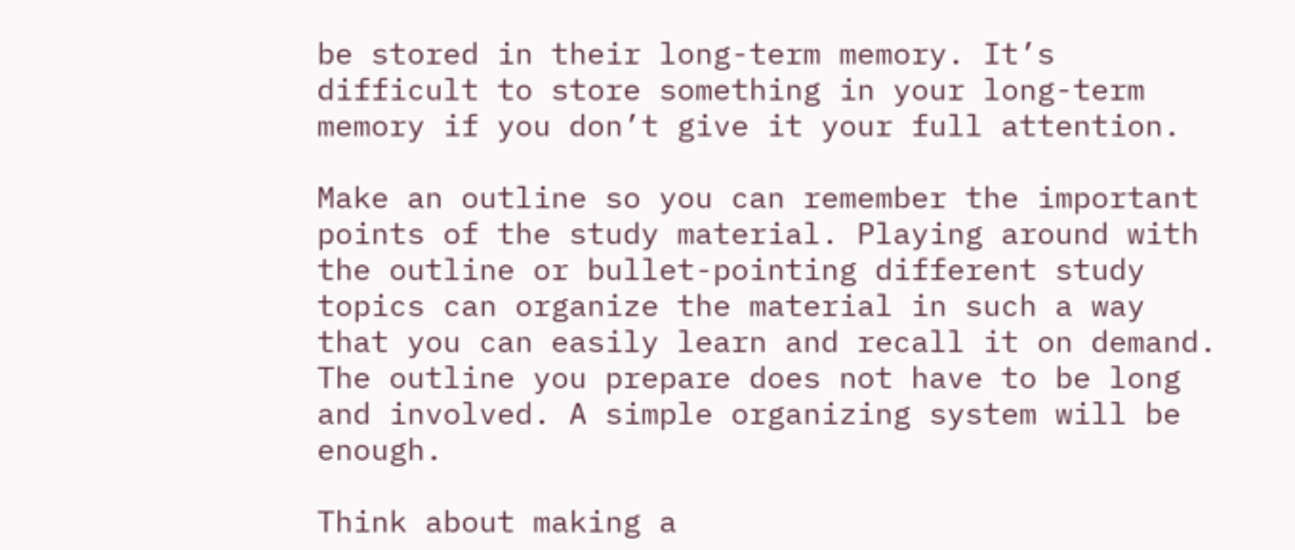be stored in their long-term memory. It’s difficult to store something in your long-term memory if you don’t give it your full attention.

Make an outline so you can remember the important points of the study material. Playing around with the outline or bullet-pointing different study topics can organize the material in such a way that you can easily learn and recall it on demand. The outline you prepare does not have to be long and involved. A simple organizing system will be enough.

Think about making a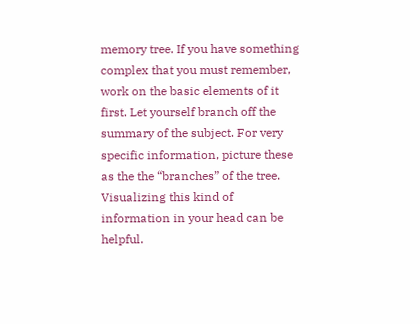memory tree. If you have something complex that you must remember, work on the basic elements of it first. Let yourself branch off the summary of the subject. For very specific information, picture these as the the “branches” of the tree. Visualizing this kind of information in your head can be helpful.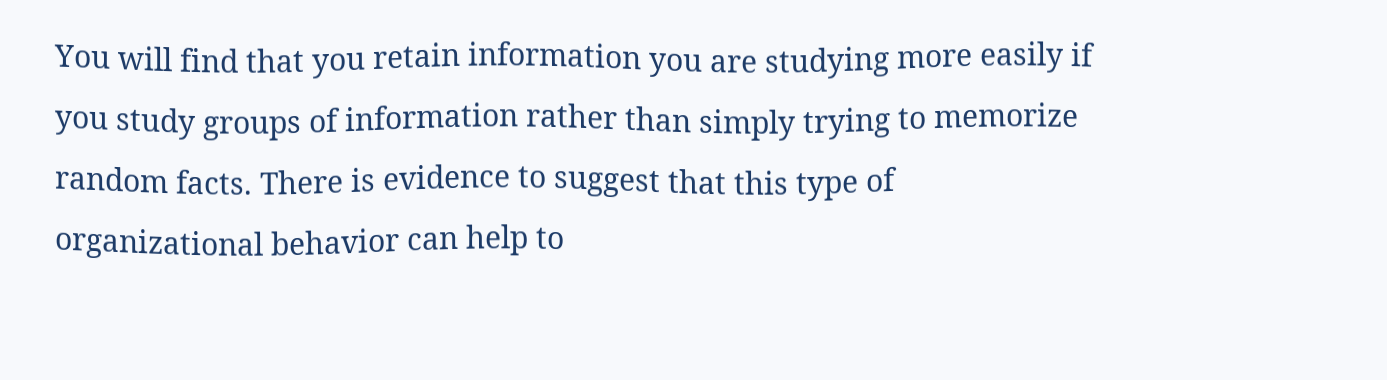You will find that you retain information you are studying more easily if you study groups of information rather than simply trying to memorize random facts. There is evidence to suggest that this type of organizational behavior can help to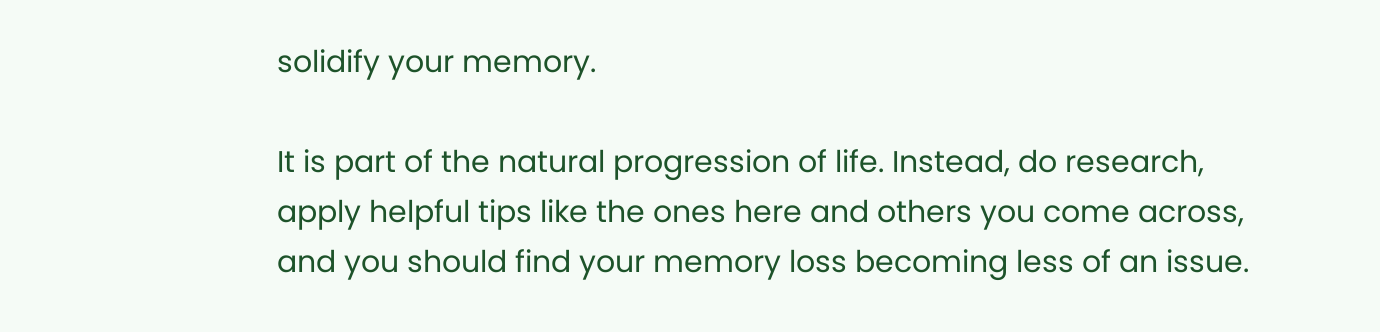solidify your memory.

It is part of the natural progression of life. Instead, do research, apply helpful tips like the ones here and others you come across, and you should find your memory loss becoming less of an issue.